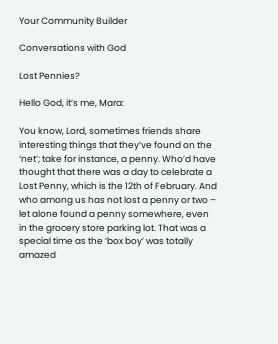Your Community Builder

Conversations with God

Lost Pennies?

Hello God, it’s me, Mara:

You know, Lord, sometimes friends share interesting things that they’ve found on the ‘net’; take for instance, a penny. Who’d have thought that there was a day to celebrate a Lost Penny, which is the 12th of February. And who among us has not lost a penny or two – let alone found a penny somewhere, even in the grocery store parking lot. That was a special time as the ‘box boy’ was totally amazed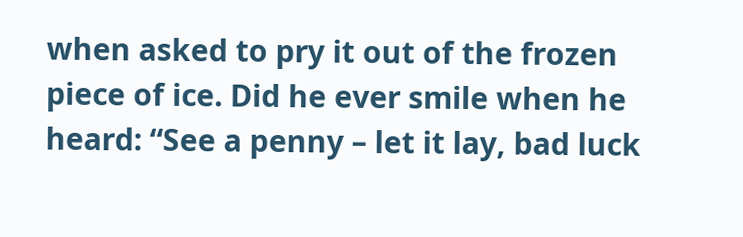when asked to pry it out of the frozen piece of ice. Did he ever smile when he heard: “See a penny – let it lay, bad luck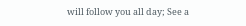will follow you all day; See a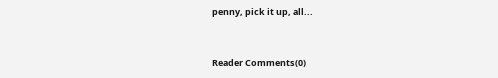penny, pick it up, all...


Reader Comments(0)